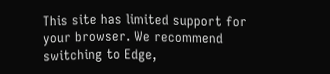This site has limited support for your browser. We recommend switching to Edge,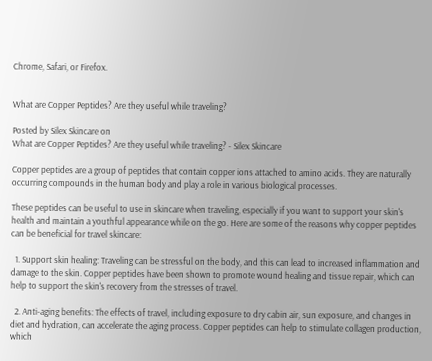Chrome, Safari, or Firefox.


What are Copper Peptides? Are they useful while traveling?

Posted by Silex Skincare on
What are Copper Peptides? Are they useful while traveling? - Silex Skincare

Copper peptides are a group of peptides that contain copper ions attached to amino acids. They are naturally occurring compounds in the human body and play a role in various biological processes.

These peptides can be useful to use in skincare when traveling, especially if you want to support your skin's health and maintain a youthful appearance while on the go. Here are some of the reasons why copper peptides can be beneficial for travel skincare:

  1. Support skin healing: Traveling can be stressful on the body, and this can lead to increased inflammation and damage to the skin. Copper peptides have been shown to promote wound healing and tissue repair, which can help to support the skin's recovery from the stresses of travel.

  2. Anti-aging benefits: The effects of travel, including exposure to dry cabin air, sun exposure, and changes in diet and hydration, can accelerate the aging process. Copper peptides can help to stimulate collagen production, which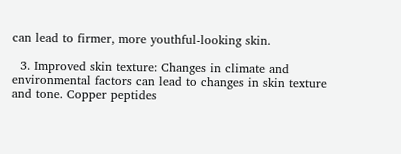can lead to firmer, more youthful-looking skin.

  3. Improved skin texture: Changes in climate and environmental factors can lead to changes in skin texture and tone. Copper peptides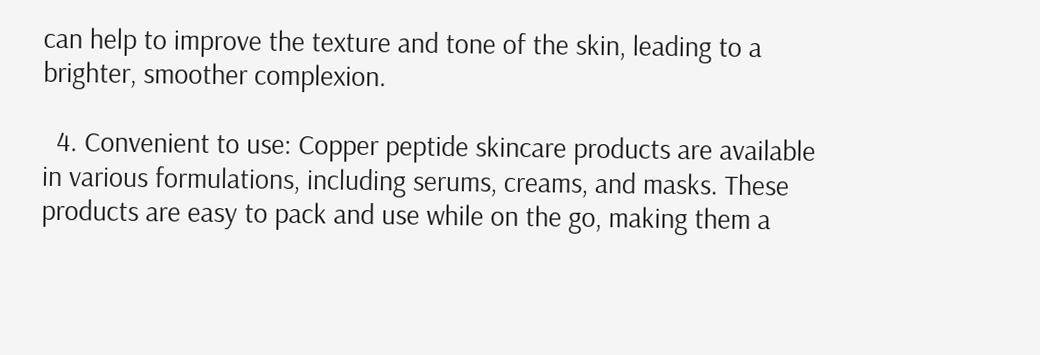can help to improve the texture and tone of the skin, leading to a brighter, smoother complexion.

  4. Convenient to use: Copper peptide skincare products are available in various formulations, including serums, creams, and masks. These products are easy to pack and use while on the go, making them a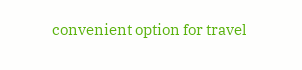convenient option for travel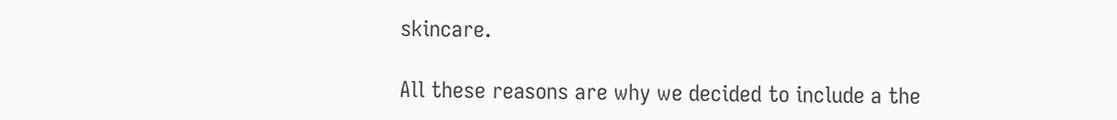skincare.

All these reasons are why we decided to include a the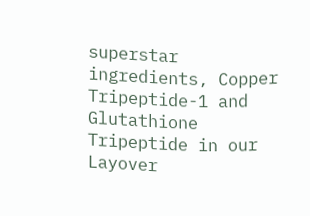superstar ingredients, Copper Tripeptide-1 and Glutathione Tripeptide in our Layover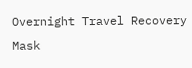Overnight Travel Recovery Mask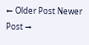← Older Post Newer Post →